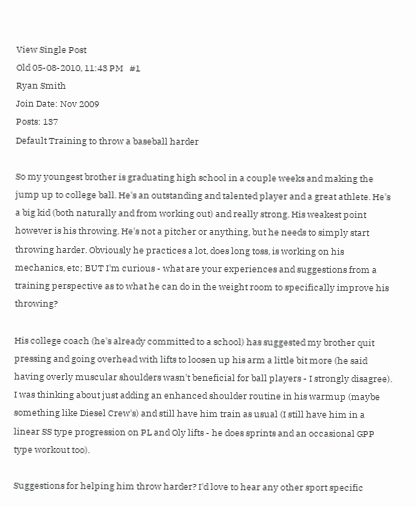View Single Post
Old 05-08-2010, 11:43 PM   #1
Ryan Smith
Join Date: Nov 2009
Posts: 137
Default Training to throw a baseball harder

So my youngest brother is graduating high school in a couple weeks and making the jump up to college ball. He's an outstanding and talented player and a great athlete. He's a big kid (both naturally and from working out) and really strong. His weakest point however is his throwing. He's not a pitcher or anything, but he needs to simply start throwing harder. Obviously he practices a lot, does long toss, is working on his mechanics, etc; BUT I'm curious - what are your experiences and suggestions from a training perspective as to what he can do in the weight room to specifically improve his throwing?

His college coach (he's already committed to a school) has suggested my brother quit pressing and going overhead with lifts to loosen up his arm a little bit more (he said having overly muscular shoulders wasn't beneficial for ball players - I strongly disagree). I was thinking about just adding an enhanced shoulder routine in his warmup (maybe something like Diesel Crew's) and still have him train as usual (I still have him in a linear SS type progression on PL and Oly lifts - he does sprints and an occasional GPP type workout too).

Suggestions for helping him throw harder? I'd love to hear any other sport specific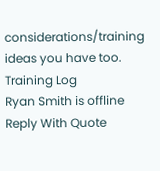considerations/training ideas you have too.
Training Log
Ryan Smith is offline   Reply With Quote